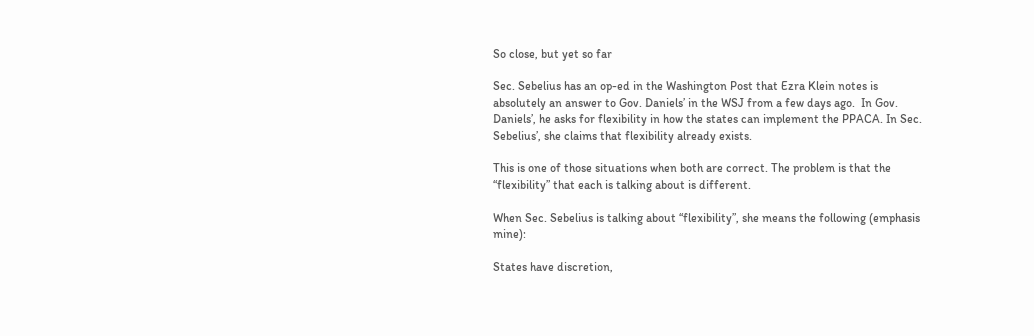So close, but yet so far

Sec. Sebelius has an op-ed in the Washington Post that Ezra Klein notes is absolutely an answer to Gov. Daniels’ in the WSJ from a few days ago.  In Gov. Daniels’, he asks for flexibility in how the states can implement the PPACA. In Sec. Sebelius’, she claims that flexibility already exists.

This is one of those situations when both are correct. The problem is that the “flexibility” that each is talking about is different.

When Sec. Sebelius is talking about “flexibility”, she means the following (emphasis mine):

States have discretion,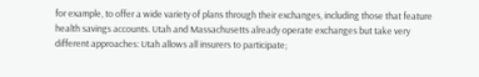for example, to offer a wide variety of plans through their exchanges, including those that feature health savings accounts. Utah and Massachusetts already operate exchanges but take very different approaches: Utah allows all insurers to participate;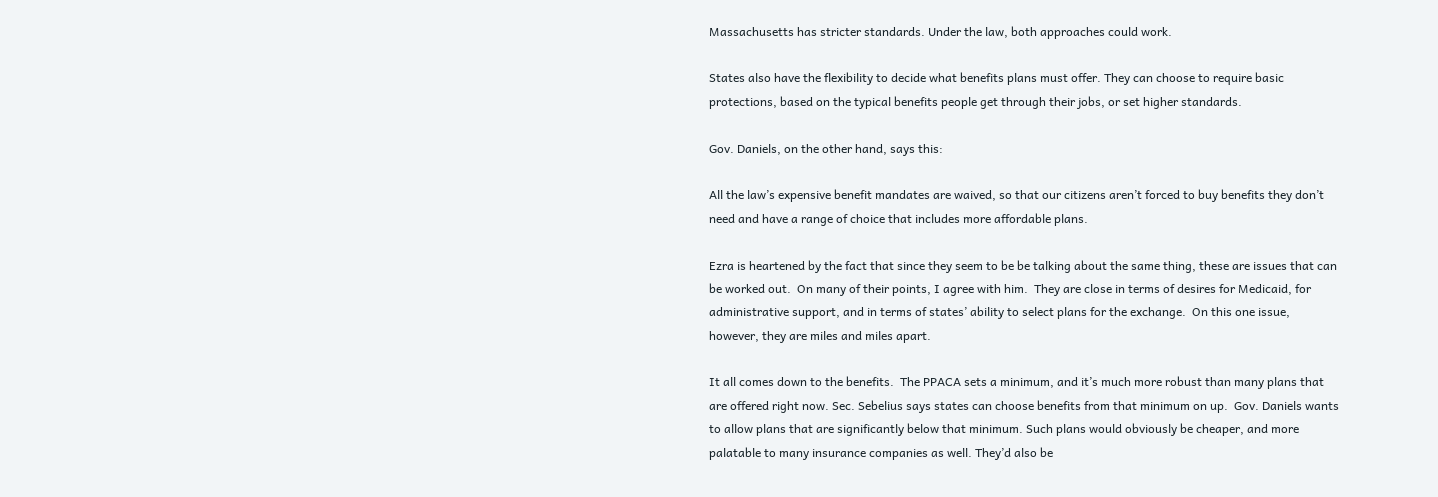Massachusetts has stricter standards. Under the law, both approaches could work.

States also have the flexibility to decide what benefits plans must offer. They can choose to require basic protections, based on the typical benefits people get through their jobs, or set higher standards.

Gov. Daniels, on the other hand, says this:

All the law’s expensive benefit mandates are waived, so that our citizens aren’t forced to buy benefits they don’t need and have a range of choice that includes more affordable plans.

Ezra is heartened by the fact that since they seem to be be talking about the same thing, these are issues that can be worked out.  On many of their points, I agree with him.  They are close in terms of desires for Medicaid, for administrative support, and in terms of states’ ability to select plans for the exchange.  On this one issue, however, they are miles and miles apart.

It all comes down to the benefits.  The PPACA sets a minimum, and it’s much more robust than many plans that are offered right now. Sec. Sebelius says states can choose benefits from that minimum on up.  Gov. Daniels wants to allow plans that are significantly below that minimum. Such plans would obviously be cheaper, and more palatable to many insurance companies as well. They’d also be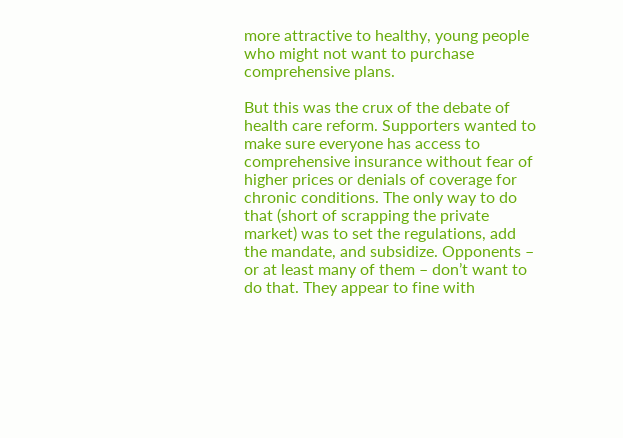more attractive to healthy, young people who might not want to purchase comprehensive plans.

But this was the crux of the debate of health care reform. Supporters wanted to make sure everyone has access to comprehensive insurance without fear of higher prices or denials of coverage for chronic conditions. The only way to do that (short of scrapping the private market) was to set the regulations, add the mandate, and subsidize. Opponents – or at least many of them – don’t want to do that. They appear to fine with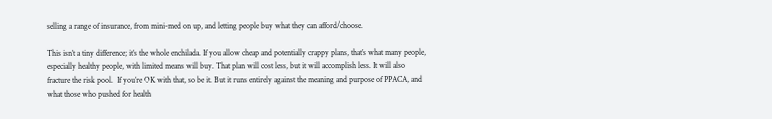selling a range of insurance, from mini-med on up, and letting people buy what they can afford/choose.

This isn’t a tiny difference; it’s the whole enchilada. If you allow cheap and potentially crappy plans, that’s what many people, especially healthy people, with limited means will buy. That plan will cost less, but it will accomplish less. It will also fracture the risk pool.  If you’re OK with that, so be it. But it runs entirely against the meaning and purpose of PPACA, and what those who pushed for health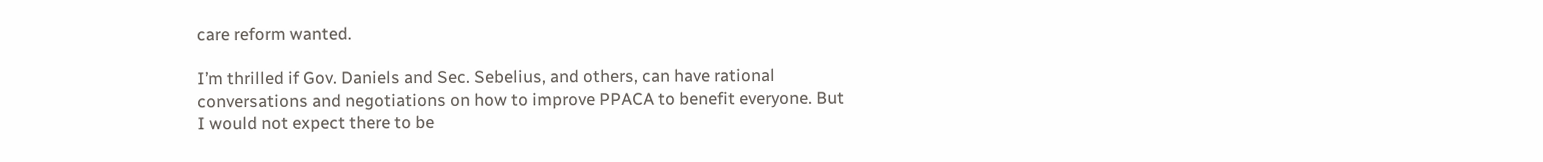care reform wanted.

I’m thrilled if Gov. Daniels and Sec. Sebelius, and others, can have rational conversations and negotiations on how to improve PPACA to benefit everyone. But I would not expect there to be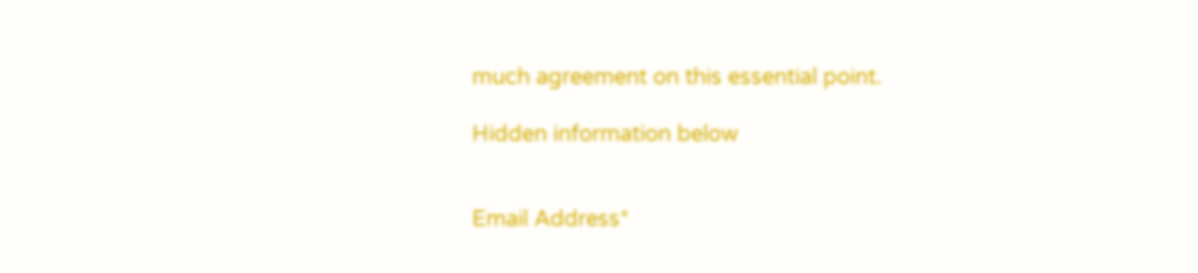much agreement on this essential point.

Hidden information below


Email Address*